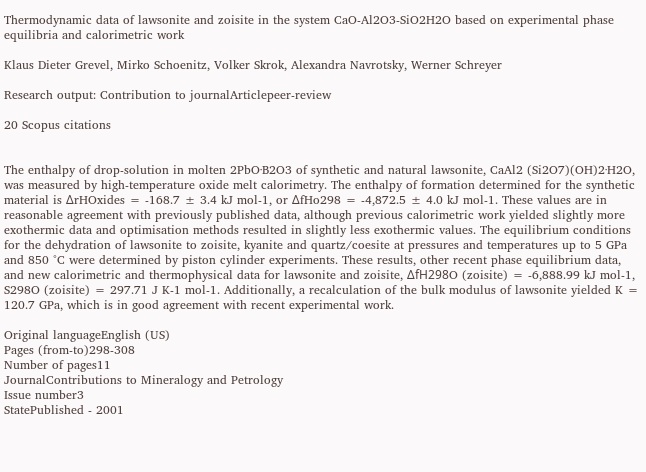Thermodynamic data of lawsonite and zoisite in the system CaO-Al2O3-SiO2H2O based on experimental phase equilibria and calorimetric work

Klaus Dieter Grevel, Mirko Schoenitz, Volker Skrok, Alexandra Navrotsky, Werner Schreyer

Research output: Contribution to journalArticlepeer-review

20 Scopus citations


The enthalpy of drop-solution in molten 2PbO·B2O3 of synthetic and natural lawsonite, CaAl2 (Si2O7)(OH)2·H2O, was measured by high-temperature oxide melt calorimetry. The enthalpy of formation determined for the synthetic material is ΔrHOxides = -168.7 ± 3.4 kJ mol-1, or ΔfHo298 = -4,872.5 ± 4.0 kJ mol-1. These values are in reasonable agreement with previously published data, although previous calorimetric work yielded slightly more exothermic data and optimisation methods resulted in slightly less exothermic values. The equilibrium conditions for the dehydration of lawsonite to zoisite, kyanite and quartz/coesite at pressures and temperatures up to 5 GPa and 850 °C were determined by piston cylinder experiments. These results, other recent phase equilibrium data, and new calorimetric and thermophysical data for lawsonite and zoisite, ΔfH298O (zoisite) = -6,888.99 kJ mol-1, S298O (zoisite) = 297.71 J K-1 mol-1. Additionally, a recalculation of the bulk modulus of lawsonite yielded K = 120.7 GPa, which is in good agreement with recent experimental work.

Original languageEnglish (US)
Pages (from-to)298-308
Number of pages11
JournalContributions to Mineralogy and Petrology
Issue number3
StatePublished - 2001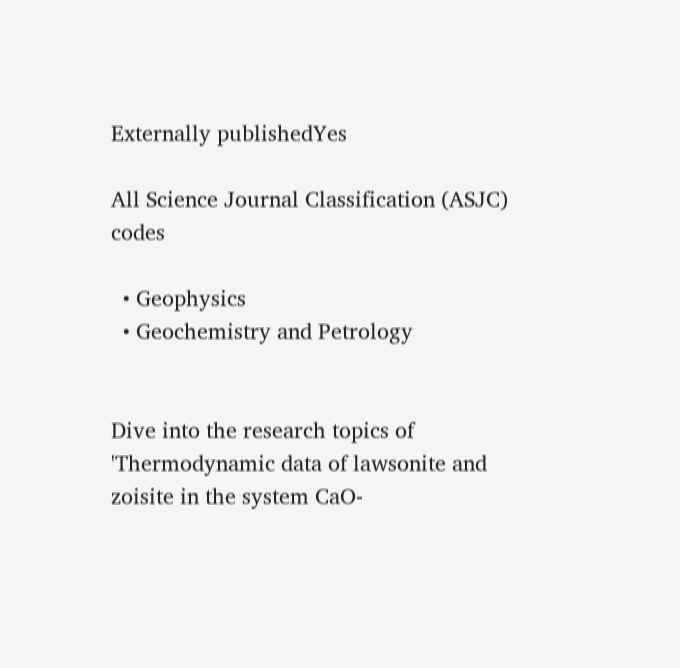Externally publishedYes

All Science Journal Classification (ASJC) codes

  • Geophysics
  • Geochemistry and Petrology


Dive into the research topics of 'Thermodynamic data of lawsonite and zoisite in the system CaO-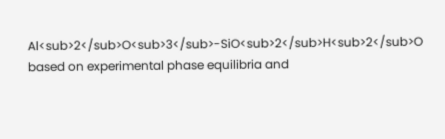Al<sub>2</sub>O<sub>3</sub>-SiO<sub>2</sub>H<sub>2</sub>O based on experimental phase equilibria and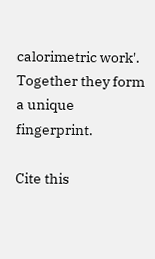calorimetric work'. Together they form a unique fingerprint.

Cite this